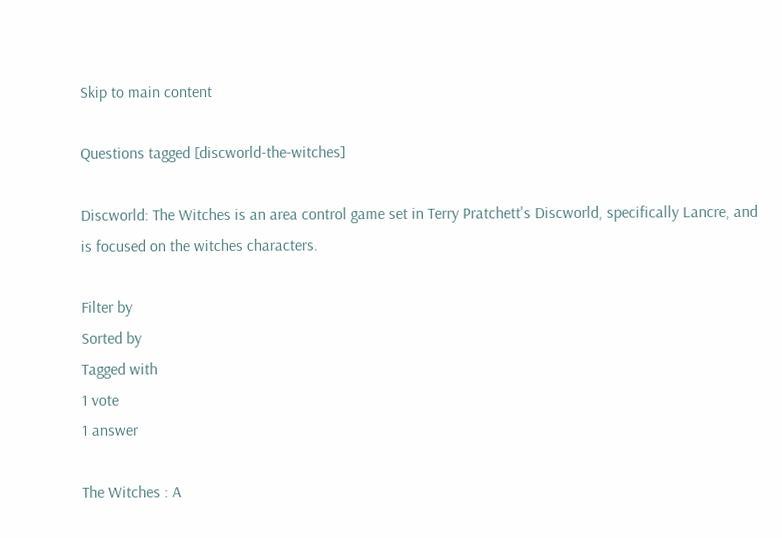Skip to main content

Questions tagged [discworld-the-witches]

Discworld: The Witches is an area control game set in Terry Pratchett's Discworld, specifically Lancre, and is focused on the witches characters.

Filter by
Sorted by
Tagged with
1 vote
1 answer

The Witches : A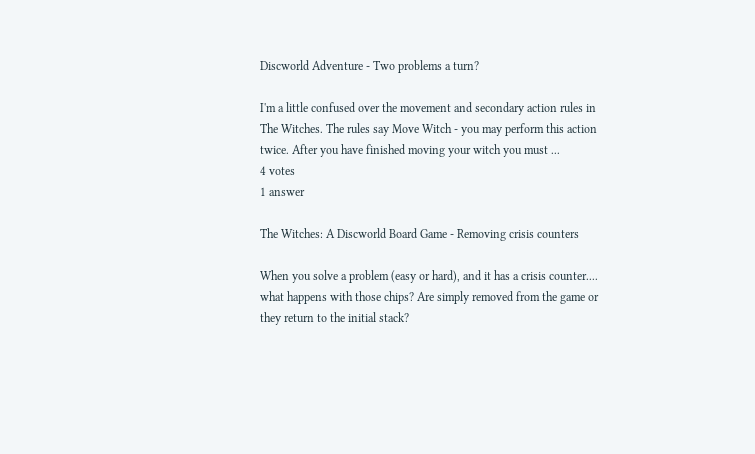Discworld Adventure - Two problems a turn?

I'm a little confused over the movement and secondary action rules in The Witches. The rules say Move Witch - you may perform this action twice. After you have finished moving your witch you must ...
4 votes
1 answer

The Witches: A Discworld Board Game - Removing crisis counters

When you solve a problem (easy or hard), and it has a crisis counter.... what happens with those chips? Are simply removed from the game or they return to the initial stack?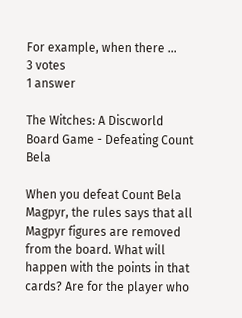For example, when there ...
3 votes
1 answer

The Witches: A Discworld Board Game - Defeating Count Bela

When you defeat Count Bela Magpyr, the rules says that all Magpyr figures are removed from the board. What will happen with the points in that cards? Are for the player who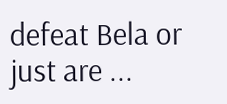defeat Bela or just are ...